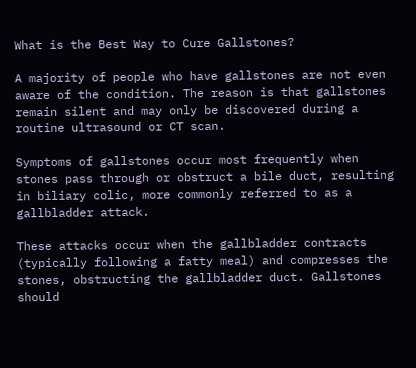What is the Best Way to Cure Gallstones?

A majority of people who have gallstones are not even aware of the condition. The reason is that gallstones remain silent and may only be discovered during a routine ultrasound or CT scan.

Symptoms of gallstones occur most frequently when stones pass through or obstruct a bile duct, resulting in biliary colic, more commonly referred to as a gallbladder attack.

These attacks occur when the gallbladder contracts (typically following a fatty meal) and compresses the stones, obstructing the gallbladder duct. Gallstones should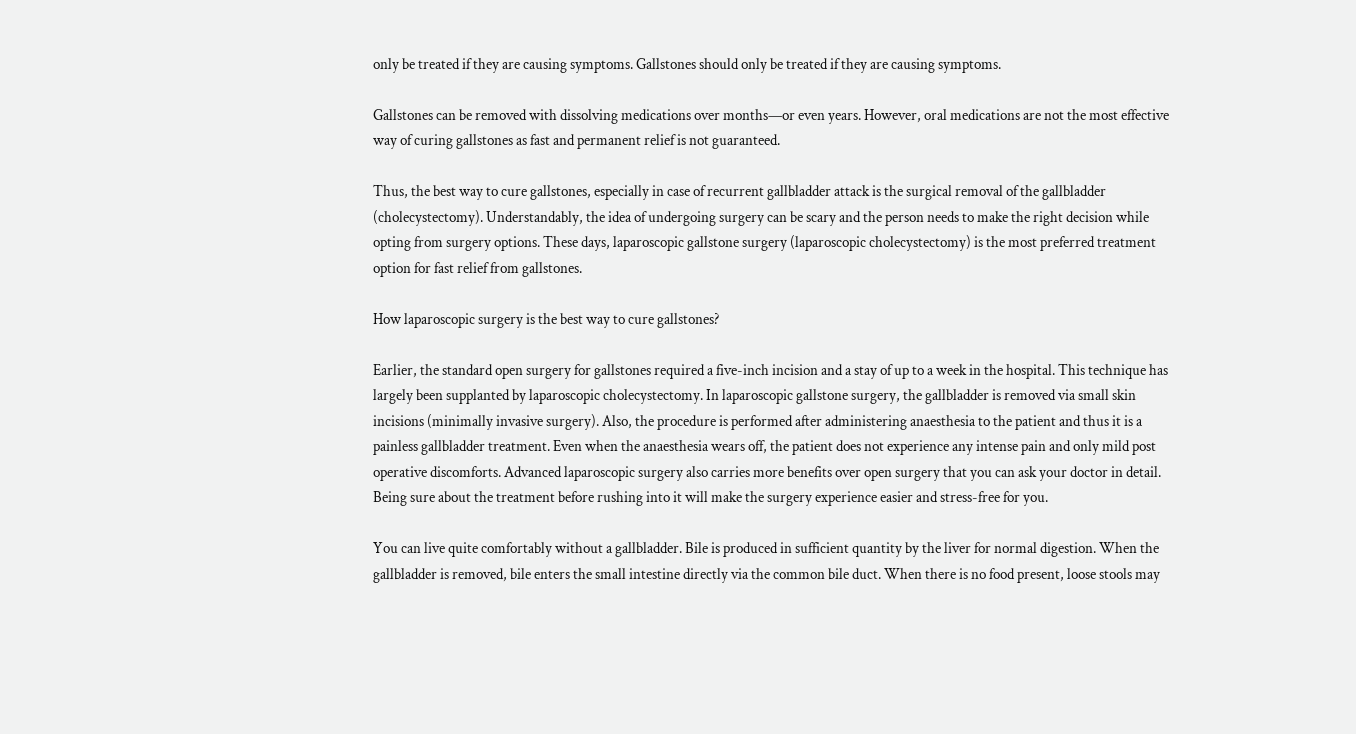only be treated if they are causing symptoms. Gallstones should only be treated if they are causing symptoms.

Gallstones can be removed with dissolving medications over months—or even years. However, oral medications are not the most effective way of curing gallstones as fast and permanent relief is not guaranteed.

Thus, the best way to cure gallstones, especially in case of recurrent gallbladder attack is the surgical removal of the gallbladder (cholecystectomy). Understandably, the idea of undergoing surgery can be scary and the person needs to make the right decision while opting from surgery options. These days, laparoscopic gallstone surgery (laparoscopic cholecystectomy) is the most preferred treatment option for fast relief from gallstones.

How laparoscopic surgery is the best way to cure gallstones?

Earlier, the standard open surgery for gallstones required a five-inch incision and a stay of up to a week in the hospital. This technique has largely been supplanted by laparoscopic cholecystectomy. In laparoscopic gallstone surgery, the gallbladder is removed via small skin incisions (minimally invasive surgery). Also, the procedure is performed after administering anaesthesia to the patient and thus it is a painless gallbladder treatment. Even when the anaesthesia wears off, the patient does not experience any intense pain and only mild post operative discomforts. Advanced laparoscopic surgery also carries more benefits over open surgery that you can ask your doctor in detail. Being sure about the treatment before rushing into it will make the surgery experience easier and stress-free for you.

You can live quite comfortably without a gallbladder. Bile is produced in sufficient quantity by the liver for normal digestion. When the gallbladder is removed, bile enters the small intestine directly via the common bile duct. When there is no food present, loose stools may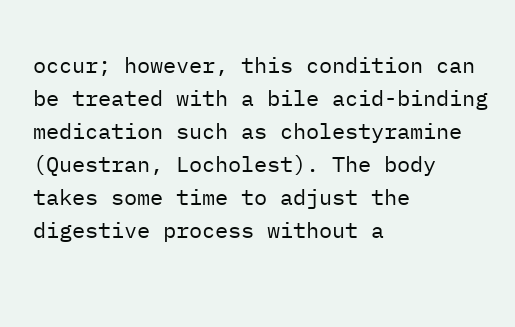occur; however, this condition can be treated with a bile acid-binding medication such as cholestyramine (Questran, Locholest). The body takes some time to adjust the digestive process without a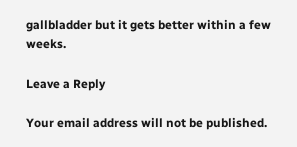gallbladder but it gets better within a few weeks.

Leave a Reply

Your email address will not be published.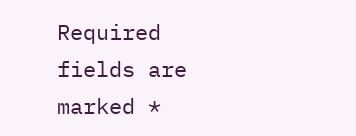Required fields are marked *